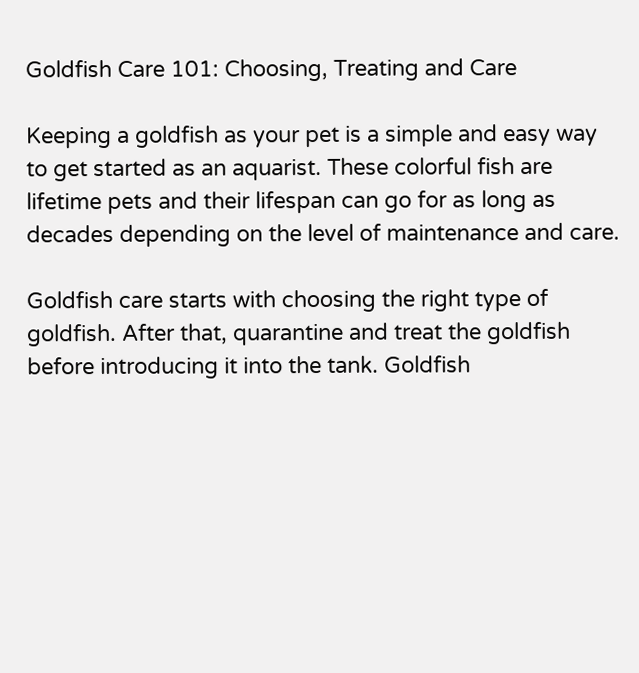Goldfish Care 101: Choosing, Treating and Care

Keeping a goldfish as your pet is a simple and easy way to get started as an aquarist. These colorful fish are lifetime pets and their lifespan can go for as long as decades depending on the level of maintenance and care.

Goldfish care starts with choosing the right type of goldfish. After that, quarantine and treat the goldfish before introducing it into the tank. Goldfish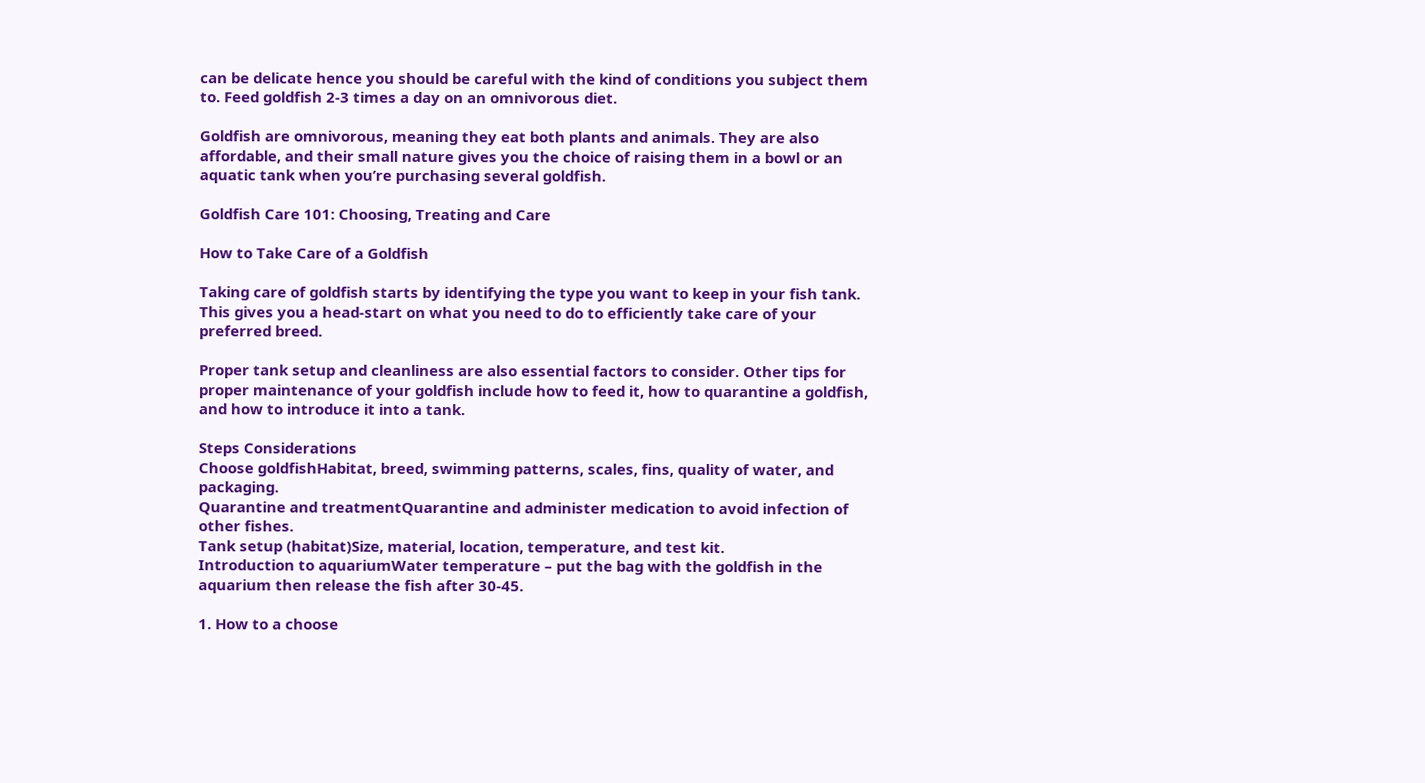can be delicate hence you should be careful with the kind of conditions you subject them to. Feed goldfish 2-3 times a day on an omnivorous diet.

Goldfish are omnivorous, meaning they eat both plants and animals. They are also affordable, and their small nature gives you the choice of raising them in a bowl or an aquatic tank when you’re purchasing several goldfish.

Goldfish Care 101: Choosing, Treating and Care

How to Take Care of a Goldfish

Taking care of goldfish starts by identifying the type you want to keep in your fish tank. This gives you a head-start on what you need to do to efficiently take care of your preferred breed.

Proper tank setup and cleanliness are also essential factors to consider. Other tips for proper maintenance of your goldfish include how to feed it, how to quarantine a goldfish, and how to introduce it into a tank.

Steps Considerations
Choose goldfishHabitat, breed, swimming patterns, scales, fins, quality of water, and packaging.
Quarantine and treatmentQuarantine and administer medication to avoid infection of other fishes.
Tank setup (habitat)Size, material, location, temperature, and test kit.
Introduction to aquariumWater temperature – put the bag with the goldfish in the aquarium then release the fish after 30-45.

1. How to a choose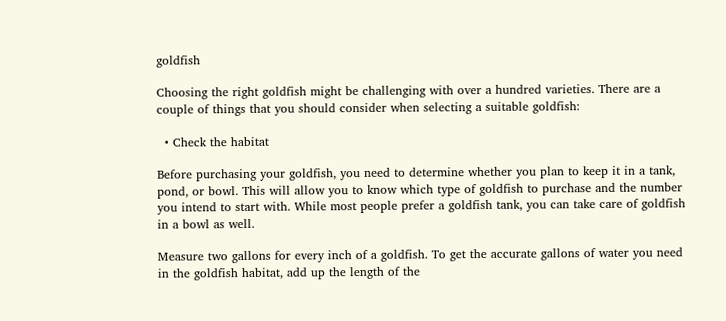goldfish

Choosing the right goldfish might be challenging with over a hundred varieties. There are a couple of things that you should consider when selecting a suitable goldfish:

  • Check the habitat

Before purchasing your goldfish, you need to determine whether you plan to keep it in a tank, pond, or bowl. This will allow you to know which type of goldfish to purchase and the number you intend to start with. While most people prefer a goldfish tank, you can take care of goldfish in a bowl as well.

Measure two gallons for every inch of a goldfish. To get the accurate gallons of water you need in the goldfish habitat, add up the length of the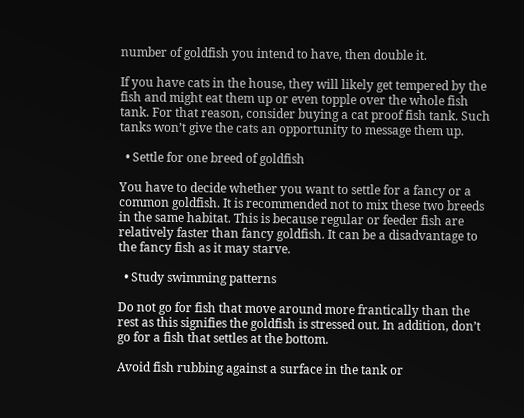number of goldfish you intend to have, then double it.

If you have cats in the house, they will likely get tempered by the fish and might eat them up or even topple over the whole fish tank. For that reason, consider buying a cat proof fish tank. Such tanks won’t give the cats an opportunity to message them up.

  • Settle for one breed of goldfish

You have to decide whether you want to settle for a fancy or a common goldfish. It is recommended not to mix these two breeds in the same habitat. This is because regular or feeder fish are relatively faster than fancy goldfish. It can be a disadvantage to the fancy fish as it may starve.

  • Study swimming patterns

Do not go for fish that move around more frantically than the rest as this signifies the goldfish is stressed out. In addition, don’t go for a fish that settles at the bottom.

Avoid fish rubbing against a surface in the tank or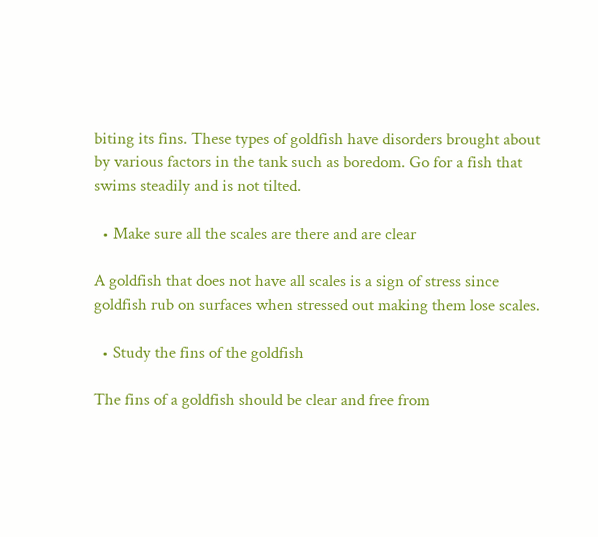biting its fins. These types of goldfish have disorders brought about by various factors in the tank such as boredom. Go for a fish that swims steadily and is not tilted.

  • Make sure all the scales are there and are clear

A goldfish that does not have all scales is a sign of stress since goldfish rub on surfaces when stressed out making them lose scales.

  • Study the fins of the goldfish

The fins of a goldfish should be clear and free from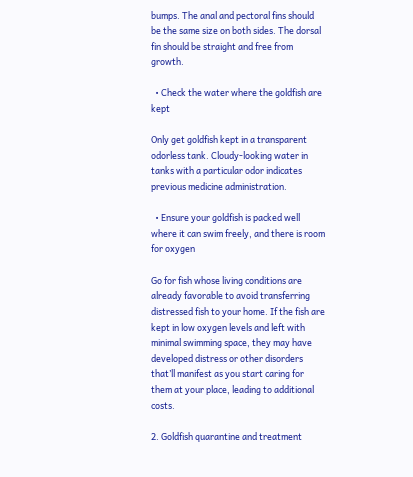bumps. The anal and pectoral fins should be the same size on both sides. The dorsal fin should be straight and free from growth.

  • Check the water where the goldfish are kept

Only get goldfish kept in a transparent odorless tank. Cloudy-looking water in tanks with a particular odor indicates previous medicine administration.

  • Ensure your goldfish is packed well where it can swim freely, and there is room for oxygen

Go for fish whose living conditions are already favorable to avoid transferring distressed fish to your home. If the fish are kept in low oxygen levels and left with minimal swimming space, they may have developed distress or other disorders that’ll manifest as you start caring for them at your place, leading to additional costs.

2. Goldfish quarantine and treatment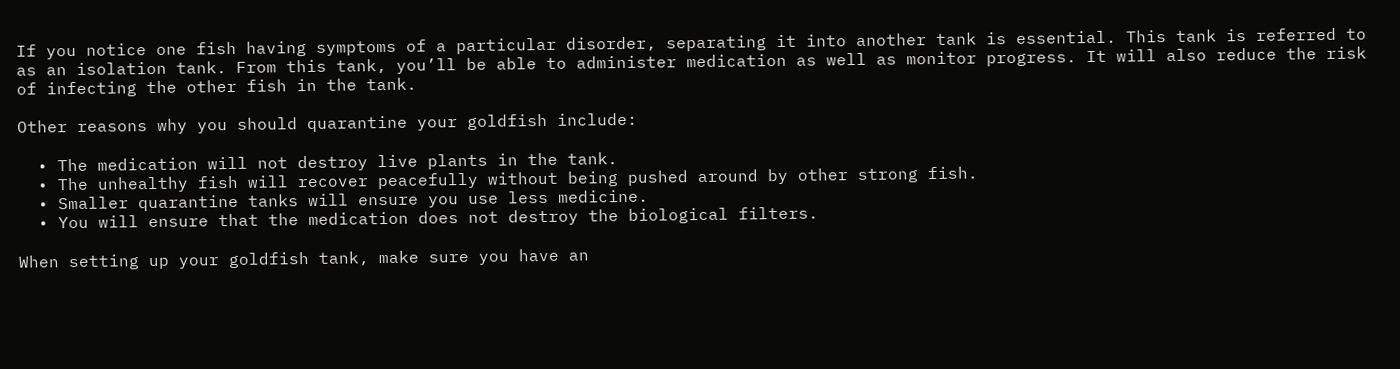If you notice one fish having symptoms of a particular disorder, separating it into another tank is essential. This tank is referred to as an isolation tank. From this tank, you’ll be able to administer medication as well as monitor progress. It will also reduce the risk of infecting the other fish in the tank.

Other reasons why you should quarantine your goldfish include:

  • The medication will not destroy live plants in the tank.
  • The unhealthy fish will recover peacefully without being pushed around by other strong fish.
  • Smaller quarantine tanks will ensure you use less medicine.
  • You will ensure that the medication does not destroy the biological filters.

When setting up your goldfish tank, make sure you have an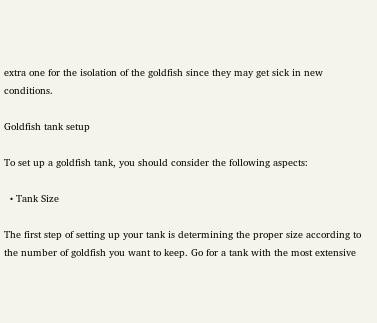extra one for the isolation of the goldfish since they may get sick in new conditions.

Goldfish tank setup

To set up a goldfish tank, you should consider the following aspects:

  • Tank Size

The first step of setting up your tank is determining the proper size according to the number of goldfish you want to keep. Go for a tank with the most extensive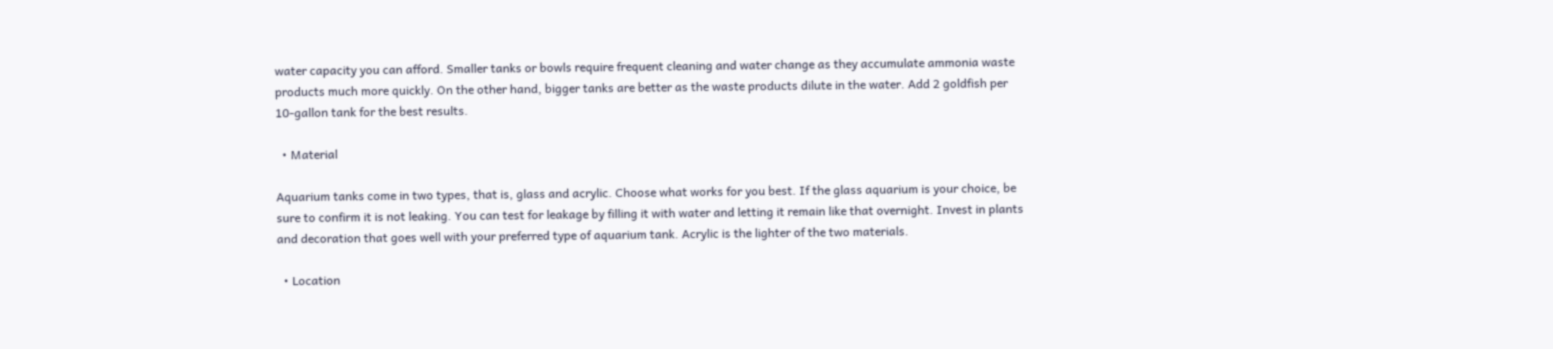water capacity you can afford. Smaller tanks or bowls require frequent cleaning and water change as they accumulate ammonia waste products much more quickly. On the other hand, bigger tanks are better as the waste products dilute in the water. Add 2 goldfish per 10-gallon tank for the best results.

  • Material

Aquarium tanks come in two types, that is, glass and acrylic. Choose what works for you best. If the glass aquarium is your choice, be sure to confirm it is not leaking. You can test for leakage by filling it with water and letting it remain like that overnight. Invest in plants and decoration that goes well with your preferred type of aquarium tank. Acrylic is the lighter of the two materials.

  • Location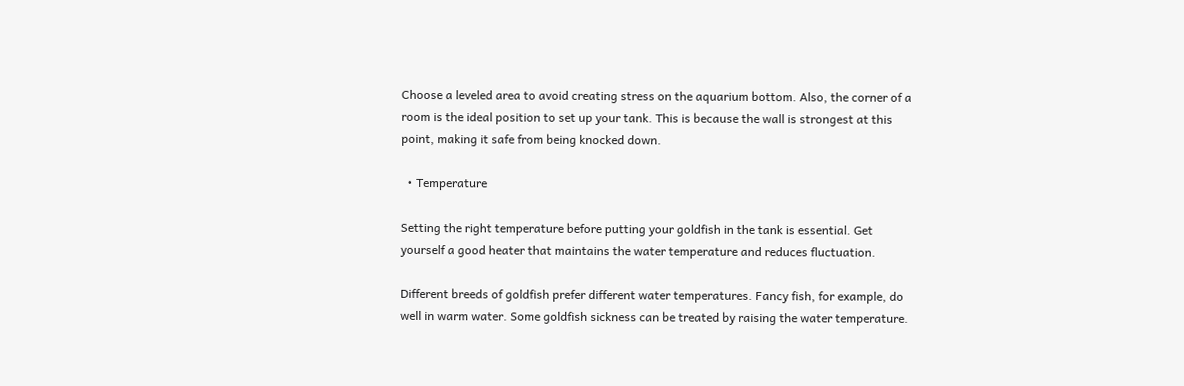Choose a leveled area to avoid creating stress on the aquarium bottom. Also, the corner of a room is the ideal position to set up your tank. This is because the wall is strongest at this point, making it safe from being knocked down.

  • Temperature

Setting the right temperature before putting your goldfish in the tank is essential. Get yourself a good heater that maintains the water temperature and reduces fluctuation.

Different breeds of goldfish prefer different water temperatures. Fancy fish, for example, do well in warm water. Some goldfish sickness can be treated by raising the water temperature.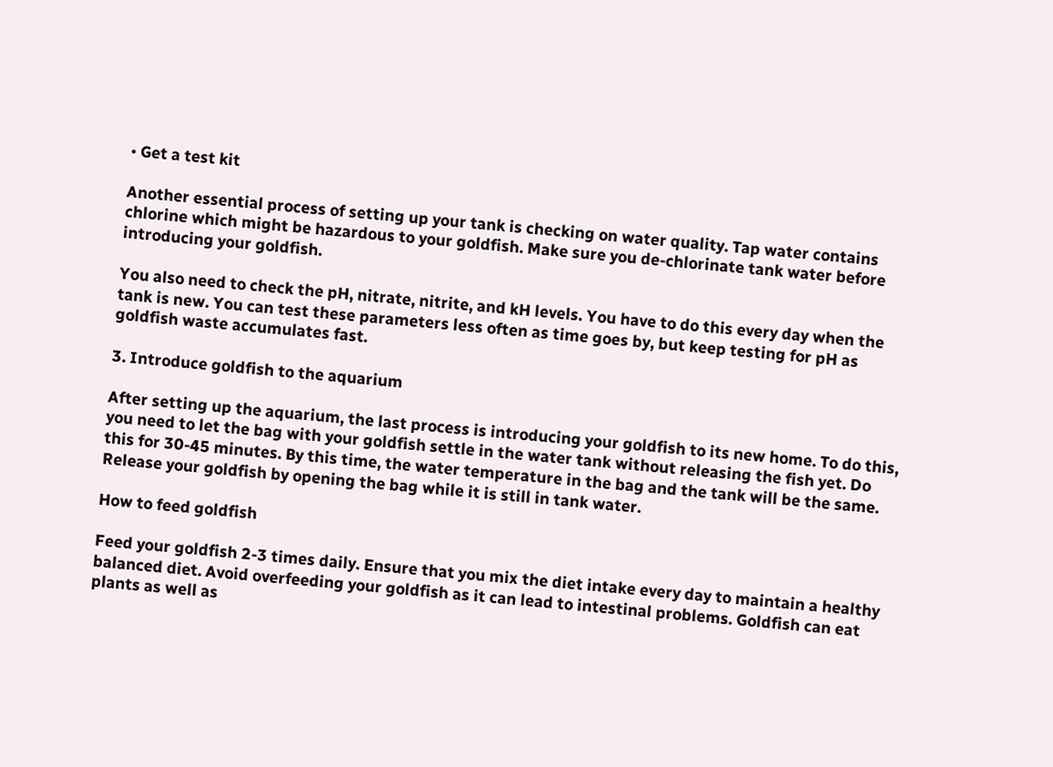• Get a test kit

Another essential process of setting up your tank is checking on water quality. Tap water contains chlorine which might be hazardous to your goldfish. Make sure you de-chlorinate tank water before introducing your goldfish.

You also need to check the pH, nitrate, nitrite, and kH levels. You have to do this every day when the tank is new. You can test these parameters less often as time goes by, but keep testing for pH as goldfish waste accumulates fast.

3. Introduce goldfish to the aquarium

After setting up the aquarium, the last process is introducing your goldfish to its new home. To do this, you need to let the bag with your goldfish settle in the water tank without releasing the fish yet. Do this for 30-45 minutes. By this time, the water temperature in the bag and the tank will be the same. Release your goldfish by opening the bag while it is still in tank water.

How to feed goldfish

Feed your goldfish 2-3 times daily. Ensure that you mix the diet intake every day to maintain a healthy balanced diet. Avoid overfeeding your goldfish as it can lead to intestinal problems. Goldfish can eat plants as well as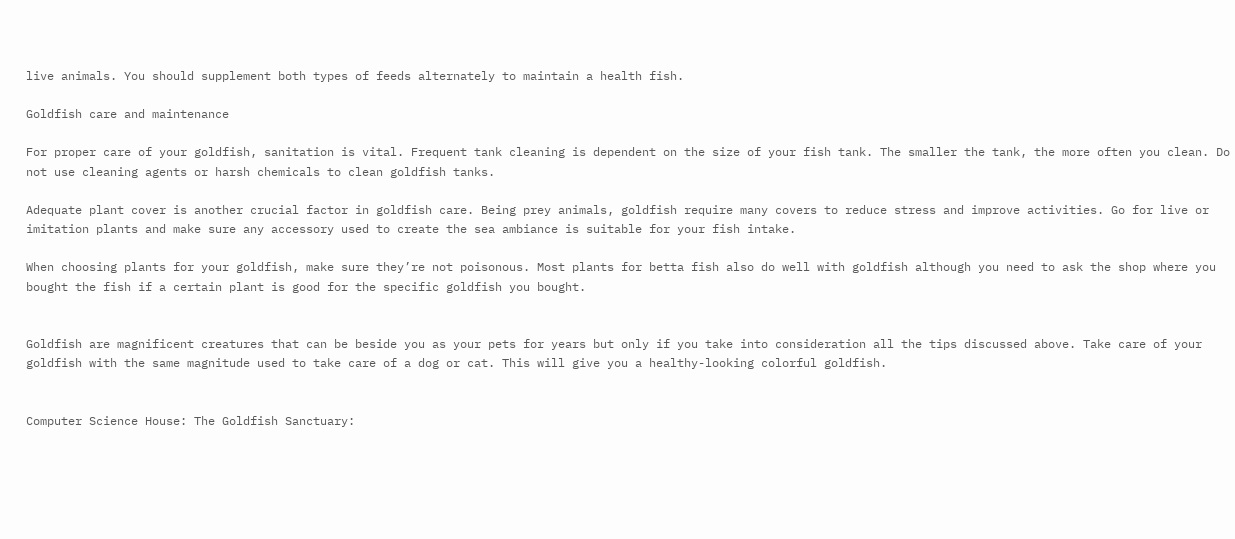live animals. You should supplement both types of feeds alternately to maintain a health fish.

Goldfish care and maintenance

For proper care of your goldfish, sanitation is vital. Frequent tank cleaning is dependent on the size of your fish tank. The smaller the tank, the more often you clean. Do not use cleaning agents or harsh chemicals to clean goldfish tanks.

Adequate plant cover is another crucial factor in goldfish care. Being prey animals, goldfish require many covers to reduce stress and improve activities. Go for live or imitation plants and make sure any accessory used to create the sea ambiance is suitable for your fish intake.

When choosing plants for your goldfish, make sure they’re not poisonous. Most plants for betta fish also do well with goldfish although you need to ask the shop where you bought the fish if a certain plant is good for the specific goldfish you bought.


Goldfish are magnificent creatures that can be beside you as your pets for years but only if you take into consideration all the tips discussed above. Take care of your goldfish with the same magnitude used to take care of a dog or cat. This will give you a healthy-looking colorful goldfish.


Computer Science House: The Goldfish Sanctuary: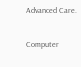Advanced Care.

Computer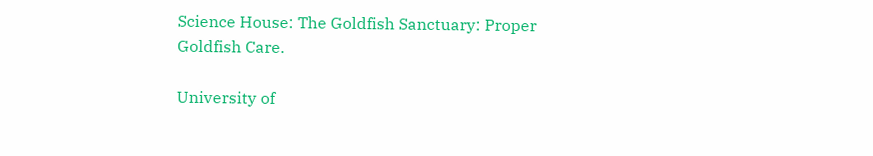Science House: The Goldfish Sanctuary: Proper Goldfish Care.

University of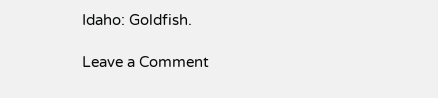Idaho: Goldfish.

Leave a Comment